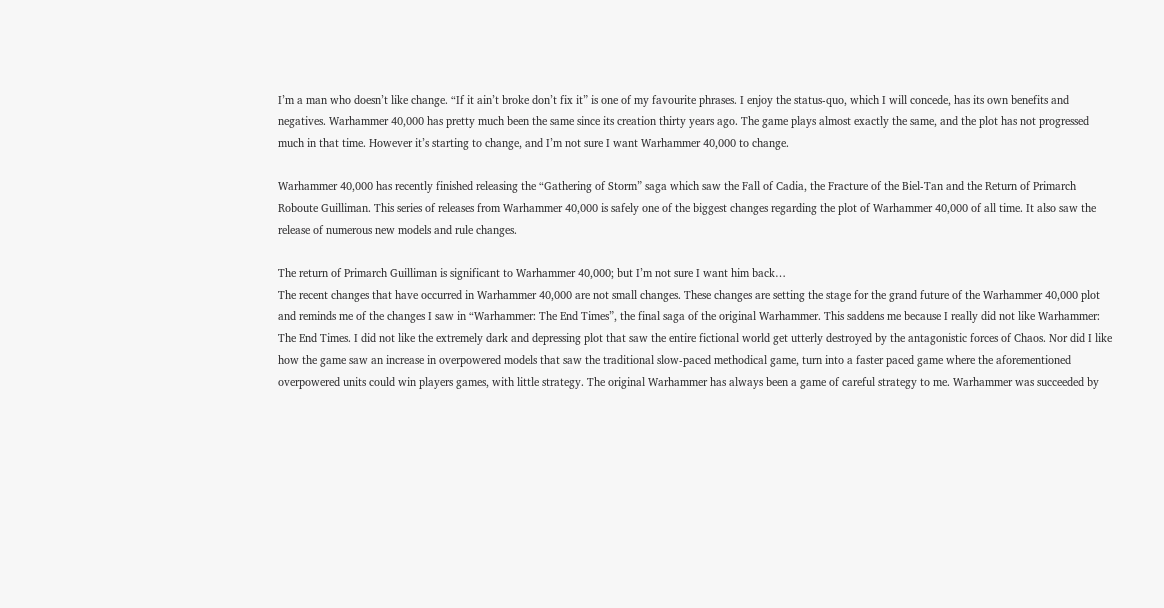I’m a man who doesn’t like change. “If it ain’t broke don’t fix it” is one of my favourite phrases. I enjoy the status-quo, which I will concede, has its own benefits and negatives. Warhammer 40,000 has pretty much been the same since its creation thirty years ago. The game plays almost exactly the same, and the plot has not progressed much in that time. However it’s starting to change, and I’m not sure I want Warhammer 40,000 to change.

Warhammer 40,000 has recently finished releasing the “Gathering of Storm” saga which saw the Fall of Cadia, the Fracture of the Biel-Tan and the Return of Primarch Roboute Guilliman. This series of releases from Warhammer 40,000 is safely one of the biggest changes regarding the plot of Warhammer 40,000 of all time. It also saw the release of numerous new models and rule changes.

The return of Primarch Guilliman is significant to Warhammer 40,000; but I’m not sure I want him back…
The recent changes that have occurred in Warhammer 40,000 are not small changes. These changes are setting the stage for the grand future of the Warhammer 40,000 plot and reminds me of the changes I saw in “Warhammer: The End Times”, the final saga of the original Warhammer. This saddens me because I really did not like Warhammer: The End Times. I did not like the extremely dark and depressing plot that saw the entire fictional world get utterly destroyed by the antagonistic forces of Chaos. Nor did I like how the game saw an increase in overpowered models that saw the traditional slow-paced methodical game, turn into a faster paced game where the aforementioned overpowered units could win players games, with little strategy. The original Warhammer has always been a game of careful strategy to me. Warhammer was succeeded by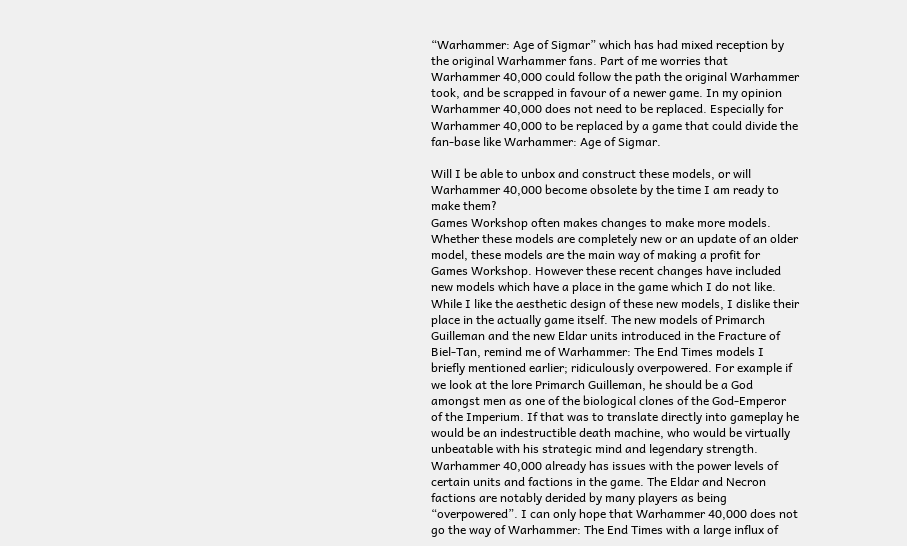“Warhammer: Age of Sigmar” which has had mixed reception by the original Warhammer fans. Part of me worries that Warhammer 40,000 could follow the path the original Warhammer took, and be scrapped in favour of a newer game. In my opinion Warhammer 40,000 does not need to be replaced. Especially for Warhammer 40,000 to be replaced by a game that could divide the fan-base like Warhammer: Age of Sigmar.

Will I be able to unbox and construct these models, or will Warhammer 40,000 become obsolete by the time I am ready to make them?
Games Workshop often makes changes to make more models. Whether these models are completely new or an update of an older model, these models are the main way of making a profit for Games Workshop. However these recent changes have included new models which have a place in the game which I do not like. While I like the aesthetic design of these new models, I dislike their place in the actually game itself. The new models of Primarch Guilleman and the new Eldar units introduced in the Fracture of Biel-Tan, remind me of Warhammer: The End Times models I briefly mentioned earlier; ridiculously overpowered. For example if we look at the lore Primarch Guilleman, he should be a God amongst men as one of the biological clones of the God-Emperor of the Imperium. If that was to translate directly into gameplay he would be an indestructible death machine, who would be virtually unbeatable with his strategic mind and legendary strength. Warhammer 40,000 already has issues with the power levels of certain units and factions in the game. The Eldar and Necron factions are notably derided by many players as being “overpowered”. I can only hope that Warhammer 40,000 does not go the way of Warhammer: The End Times with a large influx of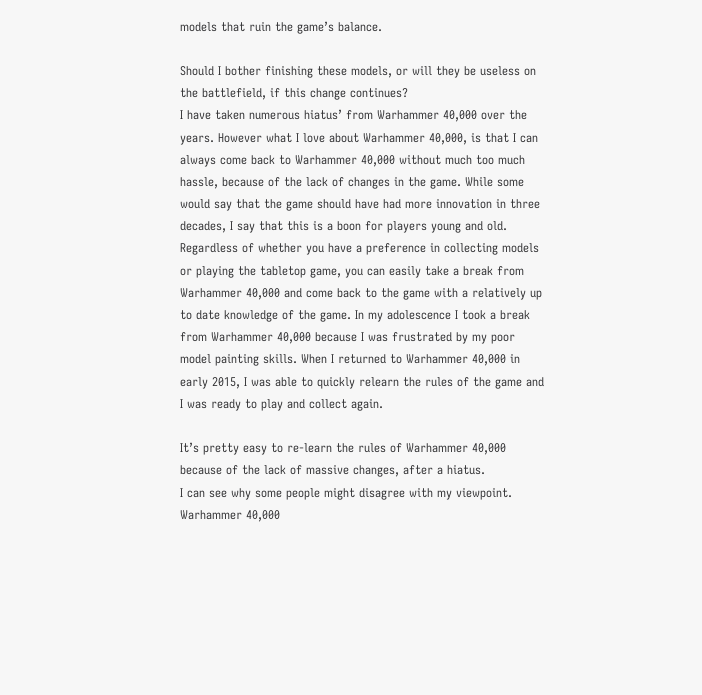models that ruin the game’s balance.

Should I bother finishing these models, or will they be useless on the battlefield, if this change continues?
I have taken numerous hiatus’ from Warhammer 40,000 over the years. However what I love about Warhammer 40,000, is that I can always come back to Warhammer 40,000 without much too much hassle, because of the lack of changes in the game. While some would say that the game should have had more innovation in three decades, I say that this is a boon for players young and old. Regardless of whether you have a preference in collecting models or playing the tabletop game, you can easily take a break from Warhammer 40,000 and come back to the game with a relatively up to date knowledge of the game. In my adolescence I took a break from Warhammer 40,000 because I was frustrated by my poor model painting skills. When I returned to Warhammer 40,000 in early 2015, I was able to quickly relearn the rules of the game and I was ready to play and collect again.

It’s pretty easy to re-learn the rules of Warhammer 40,000 because of the lack of massive changes, after a hiatus.
I can see why some people might disagree with my viewpoint. Warhammer 40,000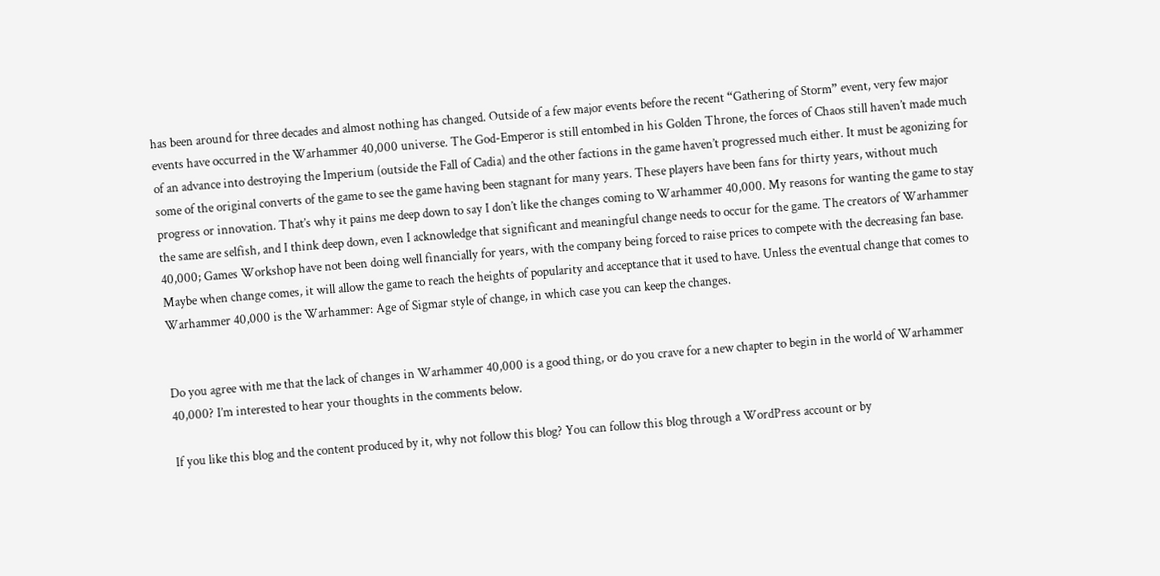has been around for three decades and almost nothing has changed. Outside of a few major events before the recent “Gathering of Storm” event, very few major events have occurred in the Warhammer 40,000 universe. The God-Emperor is still entombed in his Golden Throne, the forces of Chaos still haven’t made much of an advance into destroying the Imperium (outside the Fall of Cadia) and the other factions in the game haven’t progressed much either. It must be agonizing for some of the original converts of the game to see the game having been stagnant for many years. These players have been fans for thirty years, without much progress or innovation. That’s why it pains me deep down to say I don’t like the changes coming to Warhammer 40,000. My reasons for wanting the game to stay the same are selfish, and I think deep down, even I acknowledge that significant and meaningful change needs to occur for the game. The creators of Warhammer 40,000; Games Workshop have not been doing well financially for years, with the company being forced to raise prices to compete with the decreasing fan base. Maybe when change comes, it will allow the game to reach the heights of popularity and acceptance that it used to have. Unless the eventual change that comes to Warhammer 40,000 is the Warhammer: Age of Sigmar style of change, in which case you can keep the changes.


Do you agree with me that the lack of changes in Warhammer 40,000 is a good thing, or do you crave for a new chapter to begin in the world of Warhammer 40,000? I’m interested to hear your thoughts in the comments below.

If you like this blog and the content produced by it, why not follow this blog? You can follow this blog through a WordPress account or by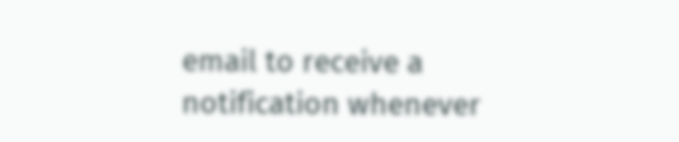email to receive a notification whenever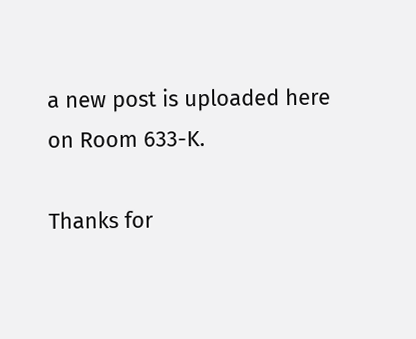a new post is uploaded here on Room 633-K.

Thanks for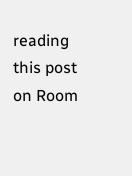reading this post on Room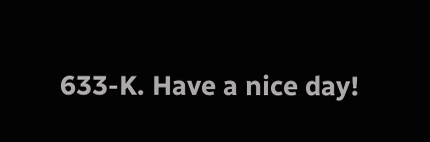633-K. Have a nice day!